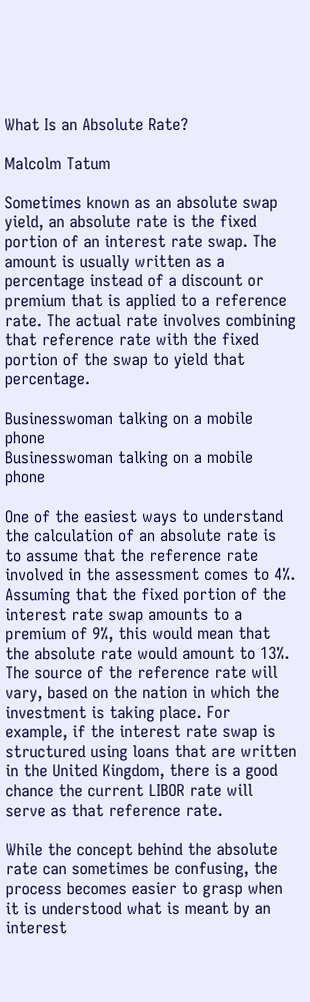What Is an Absolute Rate?

Malcolm Tatum

Sometimes known as an absolute swap yield, an absolute rate is the fixed portion of an interest rate swap. The amount is usually written as a percentage instead of a discount or premium that is applied to a reference rate. The actual rate involves combining that reference rate with the fixed portion of the swap to yield that percentage.

Businesswoman talking on a mobile phone
Businesswoman talking on a mobile phone

One of the easiest ways to understand the calculation of an absolute rate is to assume that the reference rate involved in the assessment comes to 4%. Assuming that the fixed portion of the interest rate swap amounts to a premium of 9%, this would mean that the absolute rate would amount to 13%. The source of the reference rate will vary, based on the nation in which the investment is taking place. For example, if the interest rate swap is structured using loans that are written in the United Kingdom, there is a good chance the current LIBOR rate will serve as that reference rate.

While the concept behind the absolute rate can sometimes be confusing, the process becomes easier to grasp when it is understood what is meant by an interest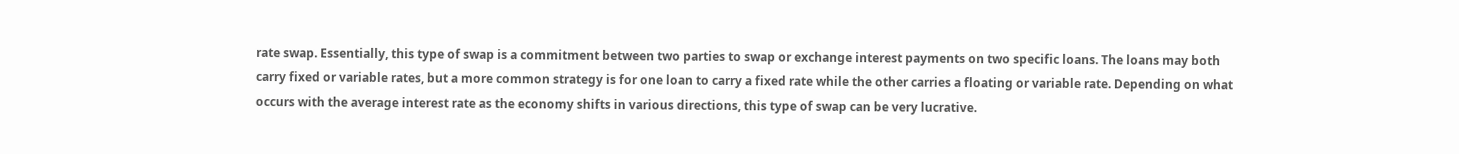rate swap. Essentially, this type of swap is a commitment between two parties to swap or exchange interest payments on two specific loans. The loans may both carry fixed or variable rates, but a more common strategy is for one loan to carry a fixed rate while the other carries a floating or variable rate. Depending on what occurs with the average interest rate as the economy shifts in various directions, this type of swap can be very lucrative.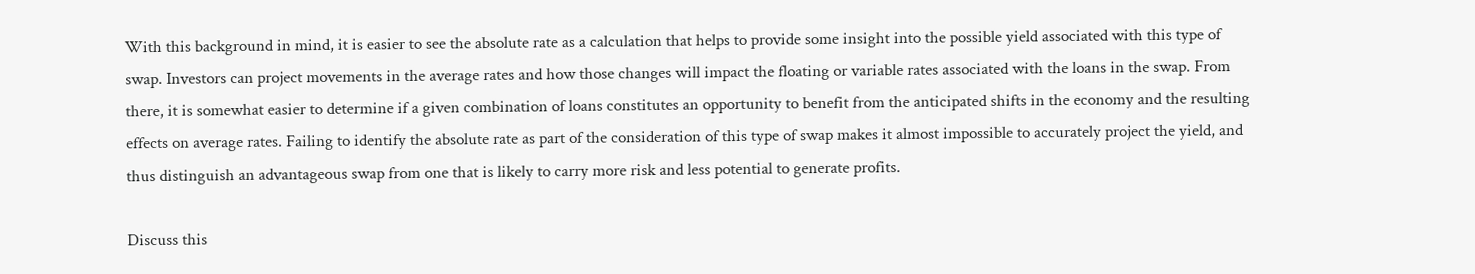With this background in mind, it is easier to see the absolute rate as a calculation that helps to provide some insight into the possible yield associated with this type of swap. Investors can project movements in the average rates and how those changes will impact the floating or variable rates associated with the loans in the swap. From there, it is somewhat easier to determine if a given combination of loans constitutes an opportunity to benefit from the anticipated shifts in the economy and the resulting effects on average rates. Failing to identify the absolute rate as part of the consideration of this type of swap makes it almost impossible to accurately project the yield, and thus distinguish an advantageous swap from one that is likely to carry more risk and less potential to generate profits.

Discuss this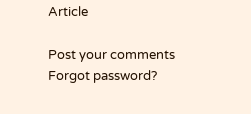Article

Post your comments
Forgot password?